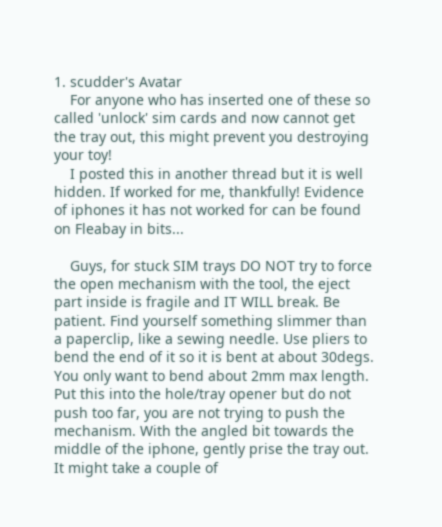1. scudder's Avatar
    For anyone who has inserted one of these so called 'unlock' sim cards and now cannot get the tray out, this might prevent you destroying your toy!
    I posted this in another thread but it is well hidden. If worked for me, thankfully! Evidence of iphones it has not worked for can be found on Fleabay in bits...

    Guys, for stuck SIM trays DO NOT try to force the open mechanism with the tool, the eject part inside is fragile and IT WILL break. Be patient. Find yourself something slimmer than a paperclip, like a sewing needle. Use pliers to bend the end of it so it is bent at about 30degs. You only want to bend about 2mm max length. Put this into the hole/tray opener but do not push too far, you are not trying to push the mechanism. With the angled bit towards the middle of the iphone, gently prise the tray out. It might take a couple of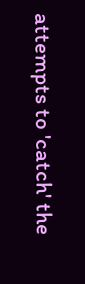attempts to 'catch' the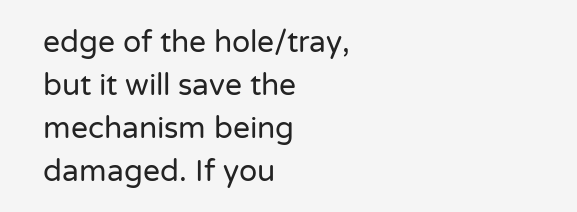edge of the hole/tray, but it will save the mechanism being damaged. If you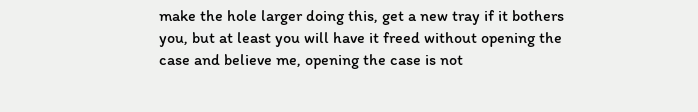make the hole larger doing this, get a new tray if it bothers you, but at least you will have it freed without opening the case and believe me, opening the case is not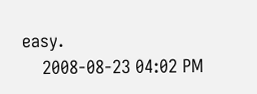easy.
    2008-08-23 04:02 PM